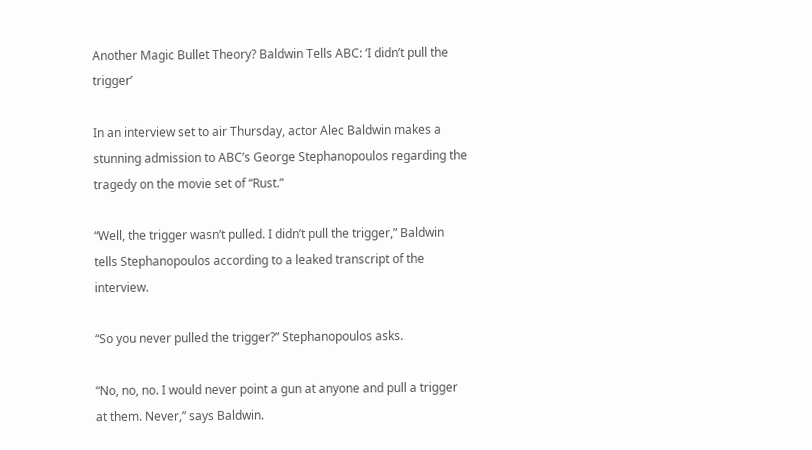Another Magic Bullet Theory? Baldwin Tells ABC: ‘I didn’t pull the trigger’

In an interview set to air Thursday, actor Alec Baldwin makes a stunning admission to ABC’s George Stephanopoulos regarding the tragedy on the movie set of “Rust.”

“Well, the trigger wasn’t pulled. I didn’t pull the trigger,” Baldwin tells Stephanopoulos according to a leaked transcript of the interview.

“So you never pulled the trigger?” Stephanopoulos asks.

“No, no, no. I would never point a gun at anyone and pull a trigger at them. Never,” says Baldwin.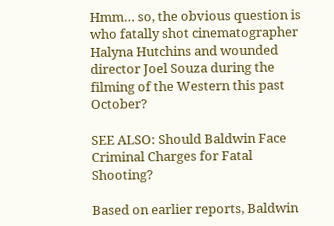Hmm… so, the obvious question is who fatally shot cinematographer Halyna Hutchins and wounded director Joel Souza during the filming of the Western this past October?

SEE ALSO: Should Baldwin Face Criminal Charges for Fatal Shooting?

Based on earlier reports, Baldwin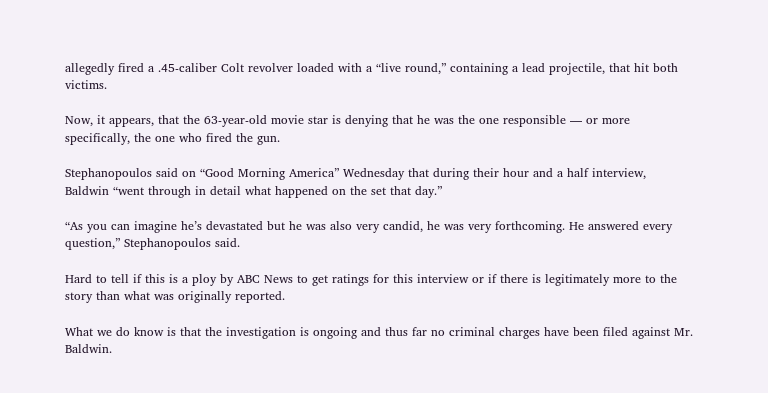allegedly fired a .45-caliber Colt revolver loaded with a “live round,” containing a lead projectile, that hit both victims.

Now, it appears, that the 63-year-old movie star is denying that he was the one responsible — or more specifically, the one who fired the gun.

Stephanopoulos said on “Good Morning America” Wednesday that during their hour and a half interview, Baldwin “went through in detail what happened on the set that day.”

“As you can imagine he’s devastated but he was also very candid, he was very forthcoming. He answered every question,” Stephanopoulos said.

Hard to tell if this is a ploy by ABC News to get ratings for this interview or if there is legitimately more to the story than what was originally reported.

What we do know is that the investigation is ongoing and thus far no criminal charges have been filed against Mr. Baldwin.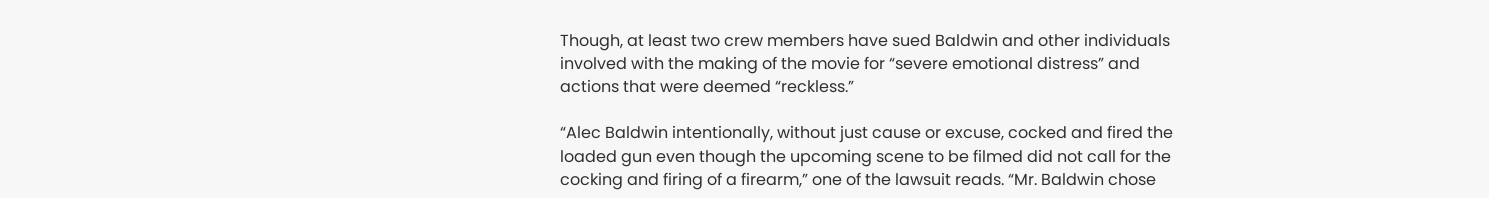Though, at least two crew members have sued Baldwin and other individuals involved with the making of the movie for “severe emotional distress” and actions that were deemed “reckless.”

“Alec Baldwin intentionally, without just cause or excuse, cocked and fired the loaded gun even though the upcoming scene to be filmed did not call for the cocking and firing of a firearm,” one of the lawsuit reads. “Mr. Baldwin chose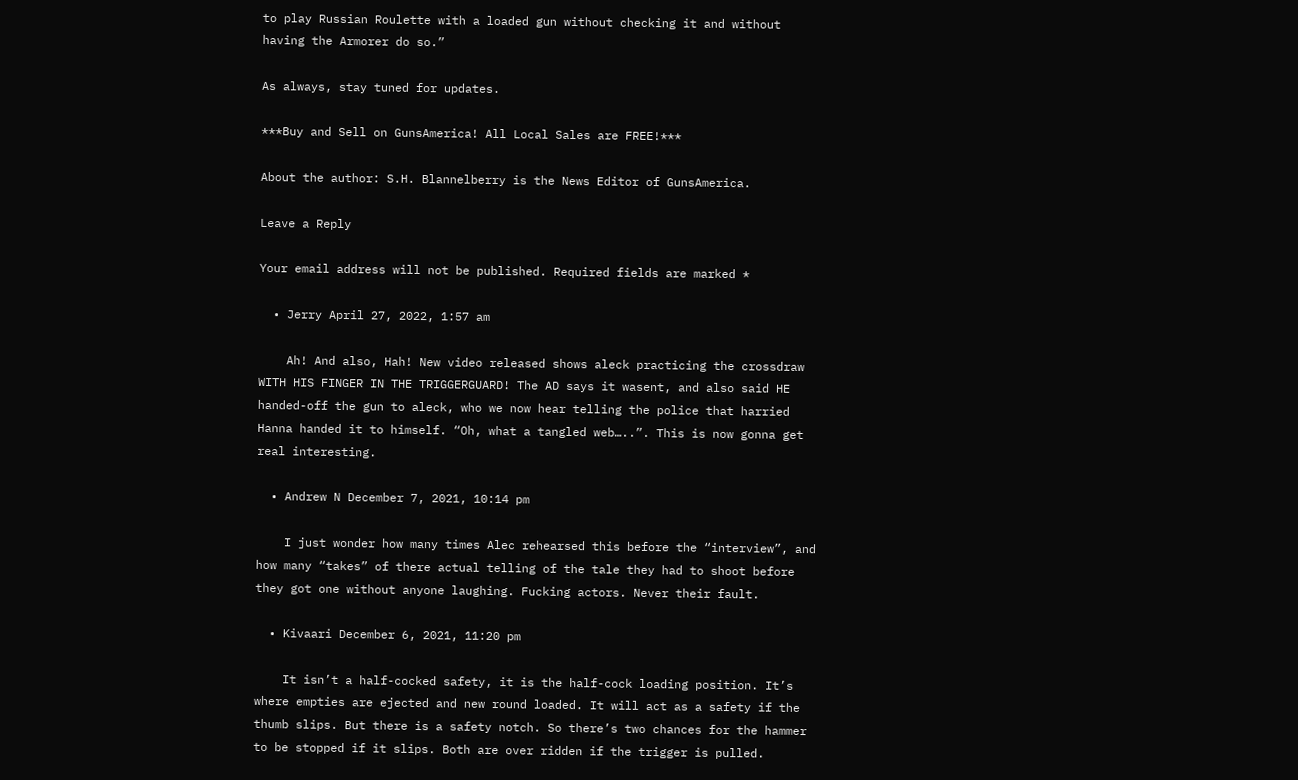to play Russian Roulette with a loaded gun without checking it and without having the Armorer do so.”

As always, stay tuned for updates.

***Buy and Sell on GunsAmerica! All Local Sales are FREE!***

About the author: S.H. Blannelberry is the News Editor of GunsAmerica.

Leave a Reply

Your email address will not be published. Required fields are marked *

  • Jerry April 27, 2022, 1:57 am

    Ah! And also, Hah! New video released shows aleck practicing the crossdraw WITH HIS FINGER IN THE TRIGGERGUARD! The AD says it wasent, and also said HE handed-off the gun to aleck, who we now hear telling the police that harried Hanna handed it to himself. “Oh, what a tangled web…..”. This is now gonna get real interesting.

  • Andrew N December 7, 2021, 10:14 pm

    I just wonder how many times Alec rehearsed this before the “interview”, and how many “takes” of there actual telling of the tale they had to shoot before they got one without anyone laughing. Fucking actors. Never their fault.

  • Kivaari December 6, 2021, 11:20 pm

    It isn’t a half-cocked safety, it is the half-cock loading position. It’s where empties are ejected and new round loaded. It will act as a safety if the thumb slips. But there is a safety notch. So there’s two chances for the hammer to be stopped if it slips. Both are over ridden if the trigger is pulled.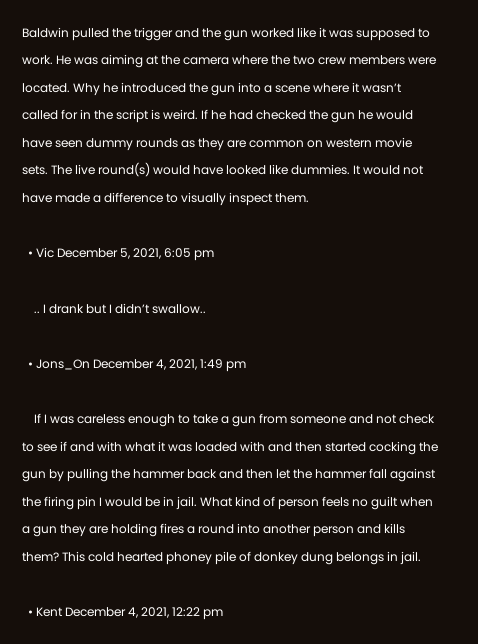Baldwin pulled the trigger and the gun worked like it was supposed to work. He was aiming at the camera where the two crew members were located. Why he introduced the gun into a scene where it wasn’t called for in the script is weird. If he had checked the gun he would have seen dummy rounds as they are common on western movie sets. The live round(s) would have looked like dummies. It would not have made a difference to visually inspect them.

  • Vic December 5, 2021, 6:05 pm

    .. I drank but I didn’t swallow..

  • Jons_On December 4, 2021, 1:49 pm

    If I was careless enough to take a gun from someone and not check to see if and with what it was loaded with and then started cocking the gun by pulling the hammer back and then let the hammer fall against the firing pin I would be in jail. What kind of person feels no guilt when a gun they are holding fires a round into another person and kills them? This cold hearted phoney pile of donkey dung belongs in jail.

  • Kent December 4, 2021, 12:22 pm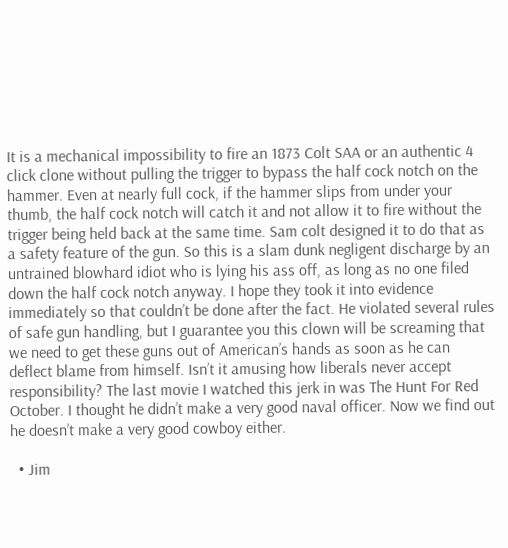It is a mechanical impossibility to fire an 1873 Colt SAA or an authentic 4 click clone without pulling the trigger to bypass the half cock notch on the hammer. Even at nearly full cock, if the hammer slips from under your thumb, the half cock notch will catch it and not allow it to fire without the trigger being held back at the same time. Sam colt designed it to do that as a safety feature of the gun. So this is a slam dunk negligent discharge by an untrained blowhard idiot who is lying his ass off, as long as no one filed down the half cock notch anyway. I hope they took it into evidence immediately so that couldn’t be done after the fact. He violated several rules of safe gun handling, but I guarantee you this clown will be screaming that we need to get these guns out of American’s hands as soon as he can deflect blame from himself. Isn’t it amusing how liberals never accept responsibility? The last movie I watched this jerk in was The Hunt For Red October. I thought he didn’t make a very good naval officer. Now we find out he doesn’t make a very good cowboy either.

  • Jim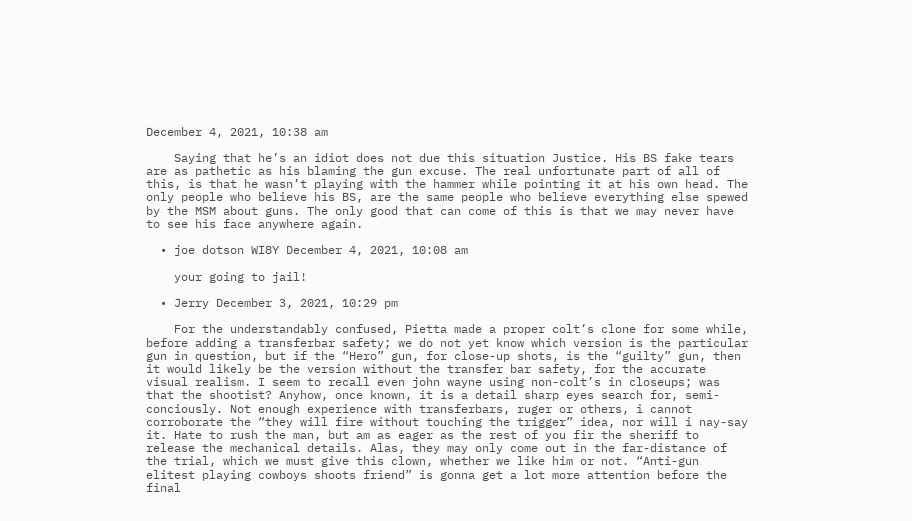December 4, 2021, 10:38 am

    Saying that he’s an idiot does not due this situation Justice. His BS fake tears are as pathetic as his blaming the gun excuse. The real unfortunate part of all of this, is that he wasn’t playing with the hammer while pointing it at his own head. The only people who believe his BS, are the same people who believe everything else spewed by the MSM about guns. The only good that can come of this is that we may never have to see his face anywhere again.

  • joe dotson WI8Y December 4, 2021, 10:08 am

    your going to jail!

  • Jerry December 3, 2021, 10:29 pm

    For the understandably confused, Pietta made a proper colt’s clone for some while, before adding a transferbar safety; we do not yet know which version is the particular gun in question, but if the “Hero” gun, for close-up shots, is the “guilty” gun, then it would likely be the version without the transfer bar safety, for the accurate visual realism. I seem to recall even john wayne using non-colt’s in closeups; was that the shootist? Anyhow, once known, it is a detail sharp eyes search for, semi-conciously. Not enough experience with transferbars, ruger or others, i cannot corroborate the “they will fire without touching the trigger” idea, nor will i nay-say it. Hate to rush the man, but am as eager as the rest of you fir the sheriff to release the mechanical details. Alas, they may only come out in the far-distance of the trial, which we must give this clown, whether we like him or not. “Anti-gun elitest playing cowboys shoots friend” is gonna get a lot more attention before the final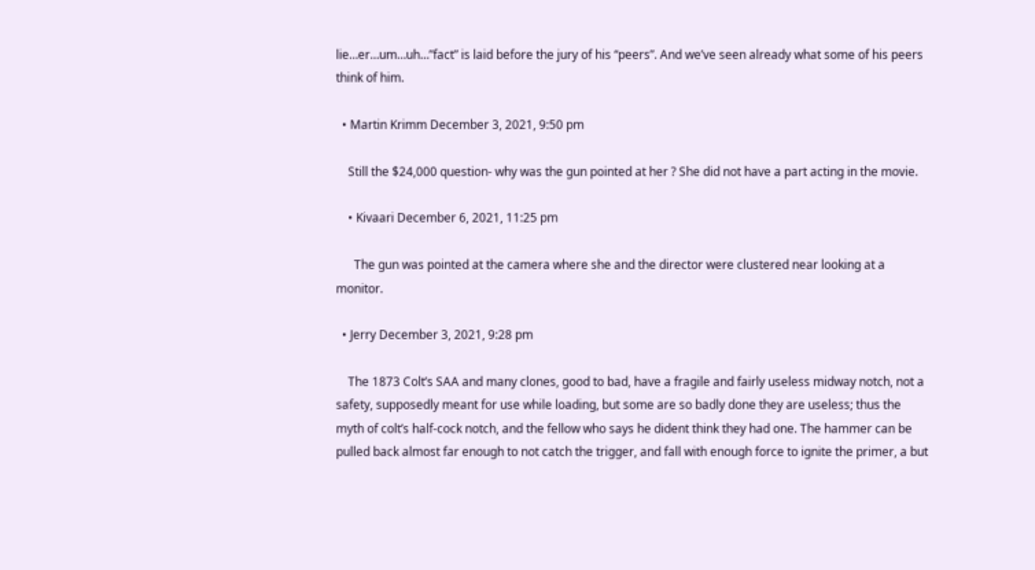lie…er…um…uh…”fact” is laid before the jury of his “peers”. And we’ve seen already what some of his peers think of him.

  • Martin Krimm December 3, 2021, 9:50 pm

    Still the $24,000 question- why was the gun pointed at her ? She did not have a part acting in the movie.

    • Kivaari December 6, 2021, 11:25 pm

      The gun was pointed at the camera where she and the director were clustered near looking at a monitor.

  • Jerry December 3, 2021, 9:28 pm

    The 1873 Colt’s SAA and many clones, good to bad, have a fragile and fairly useless midway notch, not a safety, supposedly meant for use while loading, but some are so badly done they are useless; thus the myth of colt’s half-cock notch, and the fellow who says he dident think they had one. The hammer can be pulled back almost far enough to not catch the trigger, and fall with enough force to ignite the primer, a but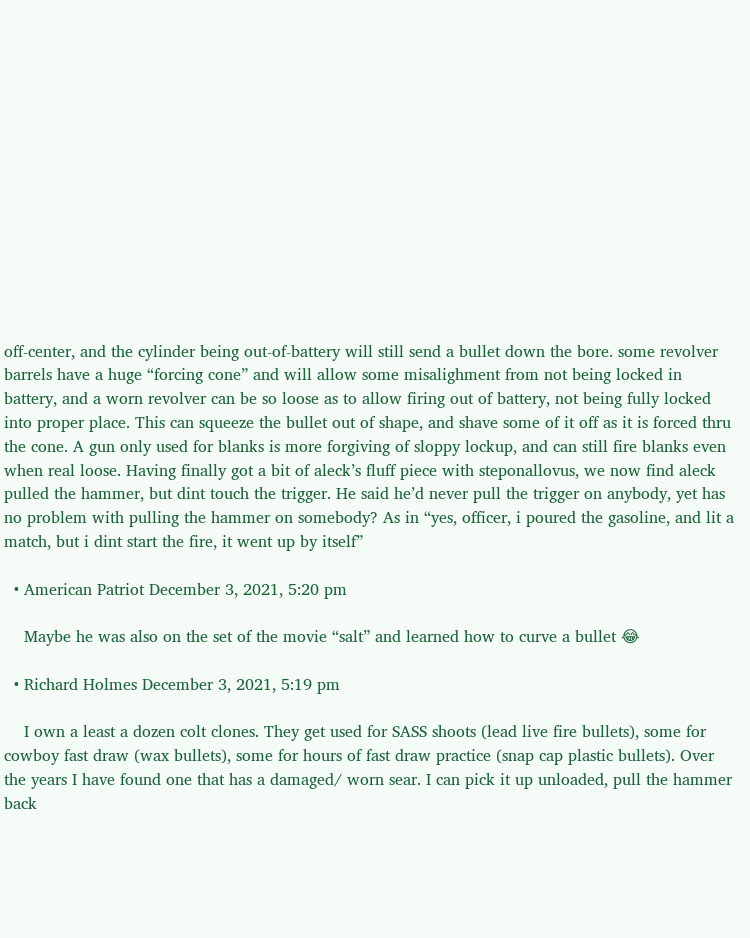off-center, and the cylinder being out-of-battery will still send a bullet down the bore. some revolver barrels have a huge “forcing cone” and will allow some misalighment from not being locked in battery, and a worn revolver can be so loose as to allow firing out of battery, not being fully locked into proper place. This can squeeze the bullet out of shape, and shave some of it off as it is forced thru the cone. A gun only used for blanks is more forgiving of sloppy lockup, and can still fire blanks even when real loose. Having finally got a bit of aleck’s fluff piece with steponallovus, we now find aleck pulled the hammer, but dint touch the trigger. He said he’d never pull the trigger on anybody, yet has no problem with pulling the hammer on somebody? As in “yes, officer, i poured the gasoline, and lit a match, but i dint start the fire, it went up by itself”

  • American Patriot December 3, 2021, 5:20 pm

    Maybe he was also on the set of the movie “salt” and learned how to curve a bullet 😂

  • Richard Holmes December 3, 2021, 5:19 pm

    I own a least a dozen colt clones. They get used for SASS shoots (lead live fire bullets), some for cowboy fast draw (wax bullets), some for hours of fast draw practice (snap cap plastic bullets). Over the years I have found one that has a damaged/ worn sear. I can pick it up unloaded, pull the hammer back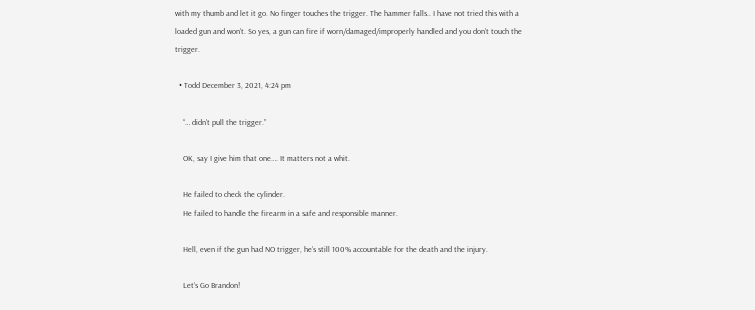with my thumb and let it go. No finger touches the trigger. The hammer falls.. I have not tried this with a loaded gun and won’t. So yes, a gun can fire if worn/damaged/improperly handled and you don’t touch the trigger.

  • Todd December 3, 2021, 4:24 pm

    “… didn’t pull the trigger.”

    OK, say I give him that one…. It matters not a whit.

    He failed to check the cylinder.
    He failed to handle the firearm in a safe and responsible manner.

    Hell, even if the gun had NO trigger, he’s still 100% accountable for the death and the injury.

    Let’s Go Brandon!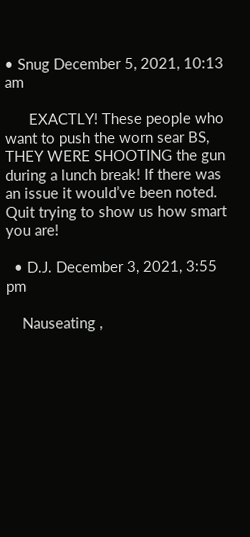• Snug December 5, 2021, 10:13 am

      EXACTLY! These people who want to push the worn sear BS, THEY WERE SHOOTING the gun during a lunch break! If there was an issue it would’ve been noted. Quit trying to show us how smart you are!

  • D.J. December 3, 2021, 3:55 pm

    Nauseating ,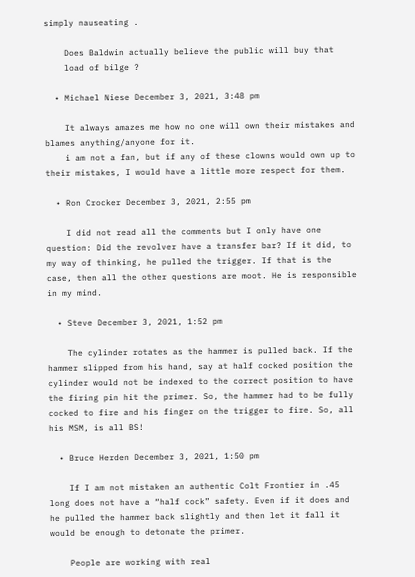simply nauseating .

    Does Baldwin actually believe the public will buy that
    load of bilge ?

  • Michael Niese December 3, 2021, 3:48 pm

    It always amazes me how no one will own their mistakes and blames anything/anyone for it.
    i am not a fan, but if any of these clowns would own up to their mistakes, I would have a little more respect for them.

  • Ron Crocker December 3, 2021, 2:55 pm

    I did not read all the comments but I only have one question: Did the revolver have a transfer bar? If it did, to my way of thinking, he pulled the trigger. If that is the case, then all the other questions are moot. He is responsible in my mind.

  • Steve December 3, 2021, 1:52 pm

    The cylinder rotates as the hammer is pulled back. If the hammer slipped from his hand, say at half cocked position the cylinder would not be indexed to the correct position to have the firing pin hit the primer. So, the hammer had to be fully cocked to fire and his finger on the trigger to fire. So, all his MSM, is all BS!

  • Bruce Herden December 3, 2021, 1:50 pm

    If I am not mistaken an authentic Colt Frontier in .45 long does not have a “half cock” safety. Even if it does and he pulled the hammer back slightly and then let it fall it would be enough to detonate the primer.

    People are working with real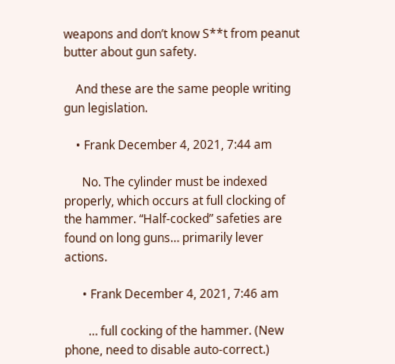weapons and don’t know S**t from peanut butter about gun safety.

    And these are the same people writing gun legislation.

    • Frank December 4, 2021, 7:44 am

      No. The cylinder must be indexed properly, which occurs at full clocking of the hammer. “Half-cocked” safeties are found on long guns… primarily lever actions.

      • Frank December 4, 2021, 7:46 am

        … full cocking of the hammer. (New phone, need to disable auto-correct.)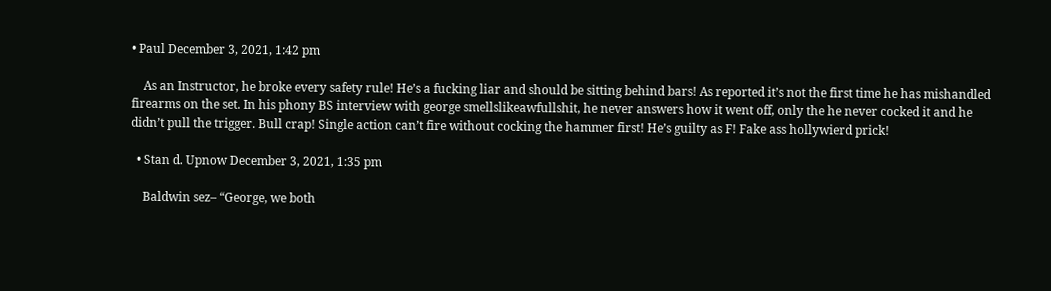• Paul December 3, 2021, 1:42 pm

    As an Instructor, he broke every safety rule! He’s a fucking liar and should be sitting behind bars! As reported it’s not the first time he has mishandled firearms on the set. In his phony BS interview with george smellslikeawfullshit, he never answers how it went off, only the he never cocked it and he didn’t pull the trigger. Bull crap! Single action can’t fire without cocking the hammer first! He’s guilty as F! Fake ass hollywierd prick!

  • Stan d. Upnow December 3, 2021, 1:35 pm

    Baldwin sez– “George, we both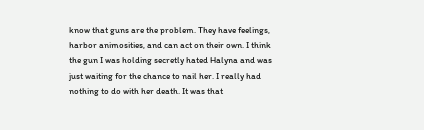know that guns are the problem. They have feelings, harbor animosities, and can act on their own. I think the gun I was holding secretly hated Halyna and was just waiting for the chance to nail her. I really had nothing to do with her death. It was that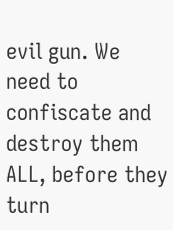evil gun. We need to confiscate and destroy them ALL, before they turn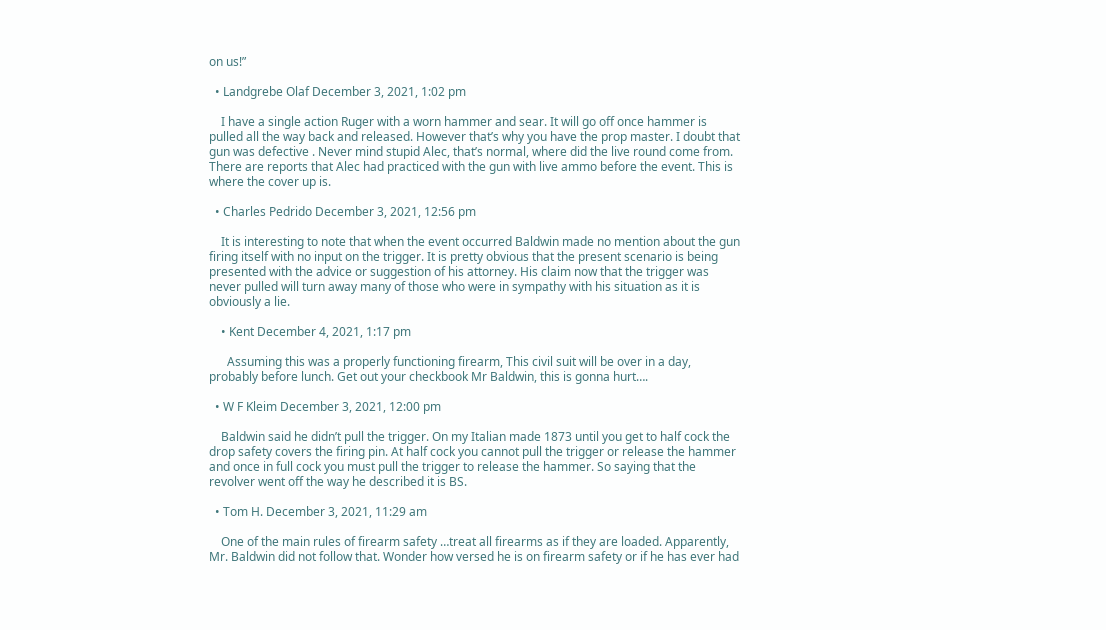on us!”

  • Landgrebe Olaf December 3, 2021, 1:02 pm

    I have a single action Ruger with a worn hammer and sear. It will go off once hammer is pulled all the way back and released. However that’s why you have the prop master. I doubt that gun was defective . Never mind stupid Alec, that’s normal, where did the live round come from. There are reports that Alec had practiced with the gun with live ammo before the event. This is where the cover up is.

  • Charles Pedrido December 3, 2021, 12:56 pm

    It is interesting to note that when the event occurred Baldwin made no mention about the gun firing itself with no input on the trigger. It is pretty obvious that the present scenario is being presented with the advice or suggestion of his attorney. His claim now that the trigger was never pulled will turn away many of those who were in sympathy with his situation as it is obviously a lie.

    • Kent December 4, 2021, 1:17 pm

      Assuming this was a properly functioning firearm, This civil suit will be over in a day, probably before lunch. Get out your checkbook Mr Baldwin, this is gonna hurt….

  • W F Kleim December 3, 2021, 12:00 pm

    Baldwin said he didn’t pull the trigger. On my Italian made 1873 until you get to half cock the drop safety covers the firing pin. At half cock you cannot pull the trigger or release the hammer and once in full cock you must pull the trigger to release the hammer. So saying that the revolver went off the way he described it is BS.

  • Tom H. December 3, 2021, 11:29 am

    One of the main rules of firearm safety …treat all firearms as if they are loaded. Apparently, Mr. Baldwin did not follow that. Wonder how versed he is on firearm safety or if he has ever had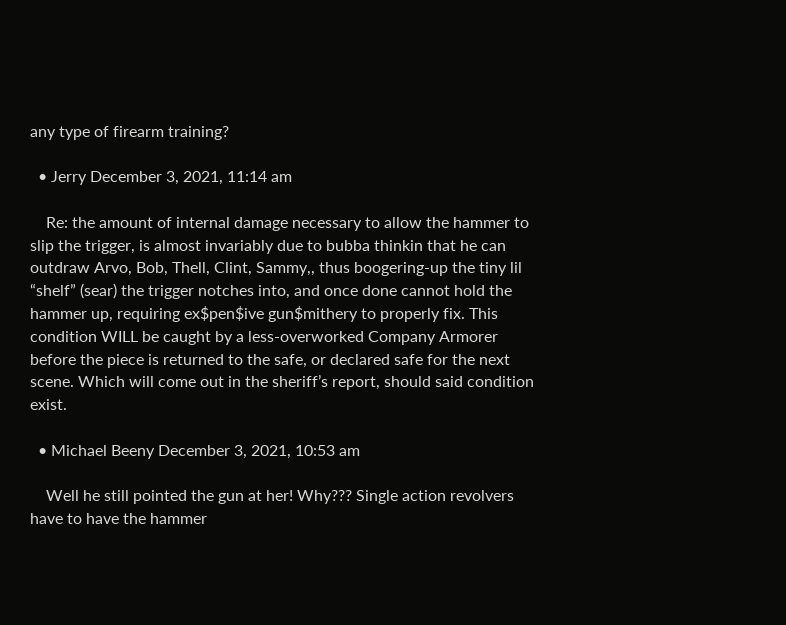any type of firearm training?

  • Jerry December 3, 2021, 11:14 am

    Re: the amount of internal damage necessary to allow the hammer to slip the trigger, is almost invariably due to bubba thinkin that he can outdraw Arvo, Bob, Thell, Clint, Sammy,, thus boogering-up the tiny lil “shelf” (sear) the trigger notches into, and once done cannot hold the hammer up, requiring ex$pen$ive gun$mithery to properly fix. This condition WILL be caught by a less-overworked Company Armorer before the piece is returned to the safe, or declared safe for the next scene. Which will come out in the sheriff’s report, should said condition exist.

  • Michael Beeny December 3, 2021, 10:53 am

    Well he still pointed the gun at her! Why??? Single action revolvers have to have the hammer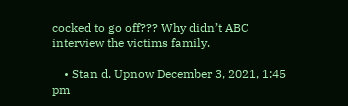cocked to go off??? Why didn’t ABC interview the victims family.

    • Stan d. Upnow December 3, 2021, 1:45 pm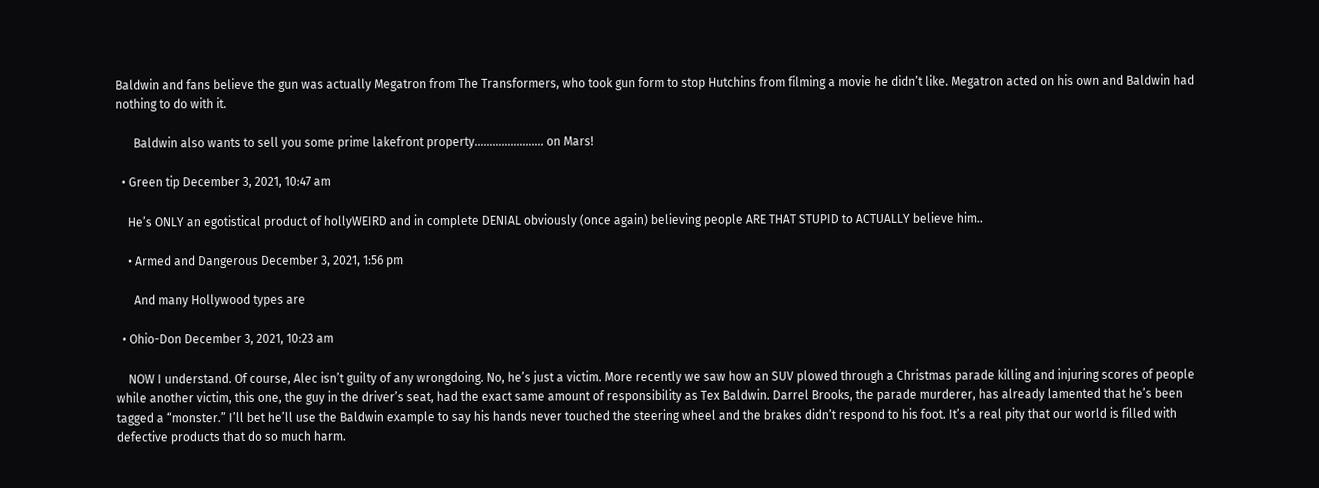Baldwin and fans believe the gun was actually Megatron from The Transformers, who took gun form to stop Hutchins from filming a movie he didn’t like. Megatron acted on his own and Baldwin had nothing to do with it.

      Baldwin also wants to sell you some prime lakefront property………………….. on Mars!

  • Green tip December 3, 2021, 10:47 am

    He’s ONLY an egotistical product of hollyWEIRD and in complete DENIAL obviously (once again) believing people ARE THAT STUPID to ACTUALLY believe him..

    • Armed and Dangerous December 3, 2021, 1:56 pm

      And many Hollywood types are

  • Ohio-Don December 3, 2021, 10:23 am

    NOW I understand. Of course, Alec isn’t guilty of any wrongdoing. No, he’s just a victim. More recently we saw how an SUV plowed through a Christmas parade killing and injuring scores of people while another victim, this one, the guy in the driver’s seat, had the exact same amount of responsibility as Tex Baldwin. Darrel Brooks, the parade murderer, has already lamented that he’s been tagged a “monster.” I’ll bet he’ll use the Baldwin example to say his hands never touched the steering wheel and the brakes didn’t respond to his foot. It’s a real pity that our world is filled with defective products that do so much harm.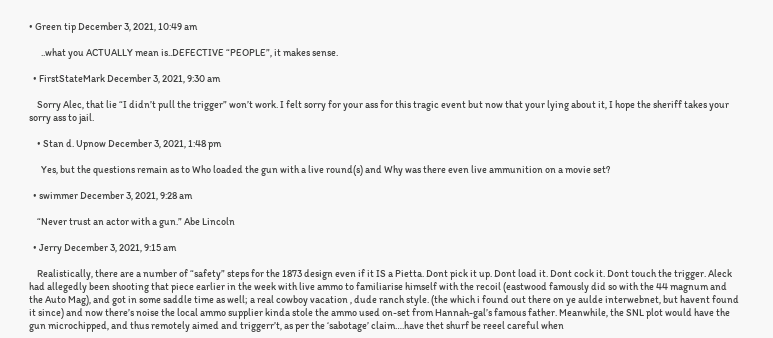• Green tip December 3, 2021, 10:49 am

      ..what you ACTUALLY mean is..DEFECTIVE “PEOPLE”, it makes sense.

  • FirstStateMark December 3, 2021, 9:30 am

    Sorry Alec, that lie “I didn’t pull the trigger” won’t work. I felt sorry for your ass for this tragic event but now that your lying about it, I hope the sheriff takes your sorry ass to jail.

    • Stan d. Upnow December 3, 2021, 1:48 pm

      Yes, but the questions remain as to Who loaded the gun with a live round(s) and Why was there even live ammunition on a movie set?

  • swimmer December 3, 2021, 9:28 am

    “Never trust an actor with a gun.” Abe Lincoln

  • Jerry December 3, 2021, 9:15 am

    Realistically, there are a number of “safety” steps for the 1873 design even if it IS a Pietta. Dont pick it up. Dont load it. Dont cock it. Dont touch the trigger. Aleck had allegedly been shooting that piece earlier in the week with live ammo to familiarise himself with the recoil (eastwood famously did so with the 44 magnum and the Auto Mag), and got in some saddle time as well; a real cowboy vacation , dude ranch style. (the which i found out there on ye aulde interwebnet, but havent found it since) and now there’s noise the local ammo supplier kinda stole the ammo used on-set from Hannah-gal’s famous father. Meanwhile, the SNL plot would have the gun microchipped, and thus remotely aimed and triggerr’t, as per the ‘sabotage’ claim….have thet shurf be reeel careful when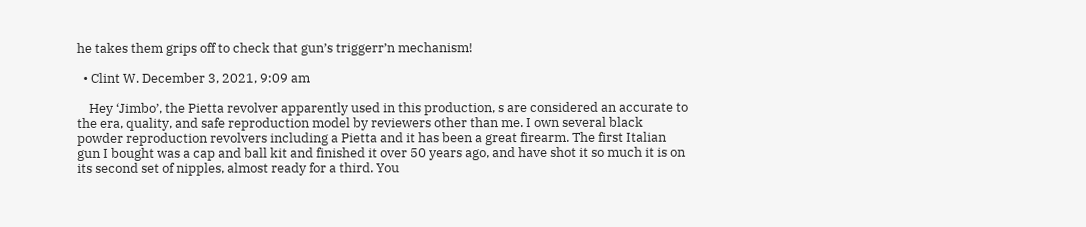he takes them grips off to check that gun’s triggerr’n mechanism!

  • Clint W. December 3, 2021, 9:09 am

    Hey ‘Jimbo’, the Pietta revolver apparently used in this production, s are considered an accurate to the era, quality, and safe reproduction model by reviewers other than me. I own several black powder reproduction revolvers including a Pietta and it has been a great firearm. The first Italian gun I bought was a cap and ball kit and finished it over 50 years ago, and have shot it so much it is on its second set of nipples, almost ready for a third. You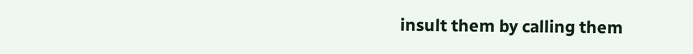insult them by calling them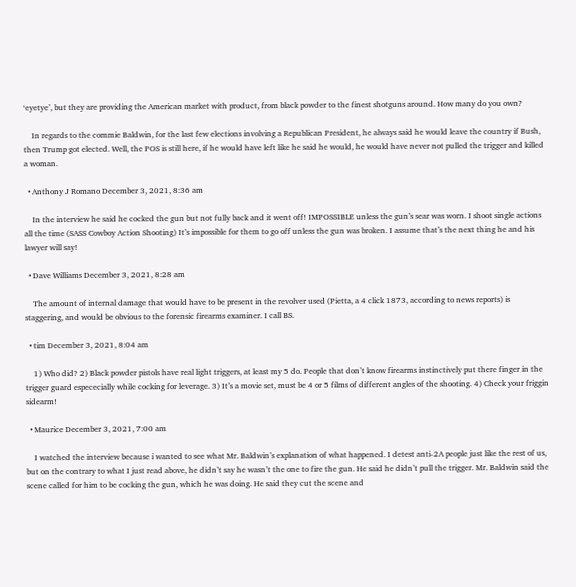‘eyetye’, but they are providing the American market with product, from black powder to the finest shotguns around. How many do you own?

    In regards to the commie Baldwin, for the last few elections involving a Republican President, he always said he would leave the country if Bush, then Trump got elected. Well, the POS is still here, if he would have left like he said he would, he would have never not pulled the trigger and killed a woman.

  • Anthony J Romano December 3, 2021, 8:36 am

    In the interview he said he cocked the gun but not fully back and it went off! IMPOSSIBLE unless the gun’s sear was worn. I shoot single actions all the time (SASS Cowboy Action Shooting) It’s impossible for them to go off unless the gun was broken. I assume that’s the next thing he and his lawyer will say!

  • Dave Williams December 3, 2021, 8:28 am

    The amount of internal damage that would have to be present in the revolver used (Pietta, a 4 click 1873, according to news reports) is staggering, and would be obvious to the forensic firearms examiner. I call BS.

  • tim December 3, 2021, 8:04 am

    1) Who did? 2) Black powder pistols have real light triggers, at least my 5 do. People that don’t know firearms instinctively put there finger in the trigger guard espececially while cocking for leverage. 3) It’s a movie set, must be 4 or 5 films of different angles of the shooting. 4) Check your friggin sidearm!

  • Maurice December 3, 2021, 7:00 am

    I watched the interview because i wanted to see what Mr. Baldwin’s explanation of what happened. I detest anti-2A people just like the rest of us, but on the contrary to what I just read above, he didn’t say he wasn’t the one to fire the gun. He said he didn’t pull the trigger. Mr. Baldwin said the scene called for him to be cocking the gun, which he was doing. He said they cut the scene and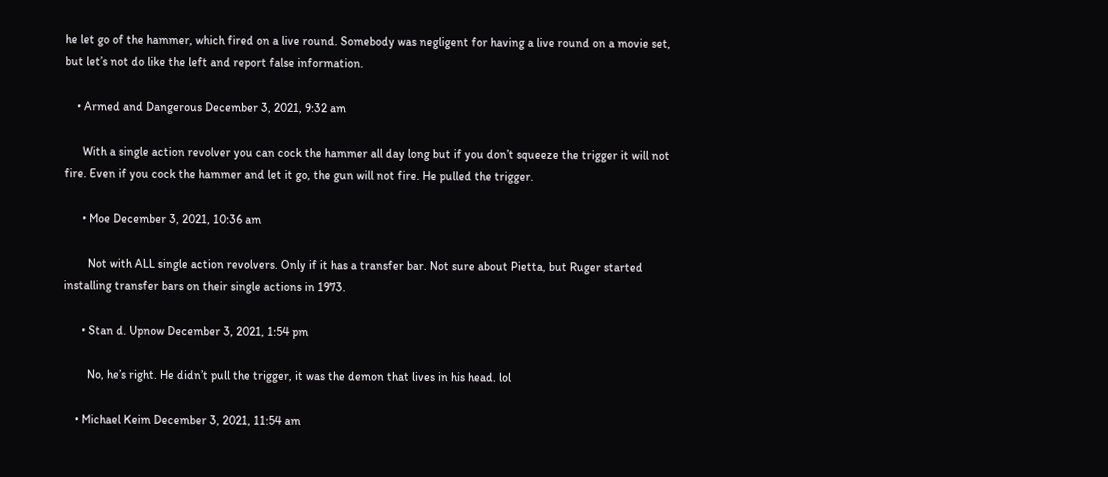he let go of the hammer, which fired on a live round. Somebody was negligent for having a live round on a movie set, but let’s not do like the left and report false information.

    • Armed and Dangerous December 3, 2021, 9:32 am

      With a single action revolver you can cock the hammer all day long but if you don’t squeeze the trigger it will not fire. Even if you cock the hammer and let it go, the gun will not fire. He pulled the trigger.

      • Moe December 3, 2021, 10:36 am

        Not with ALL single action revolvers. Only if it has a transfer bar. Not sure about Pietta, but Ruger started installing transfer bars on their single actions in 1973.

      • Stan d. Upnow December 3, 2021, 1:54 pm

        No, he’s right. He didn’t pull the trigger, it was the demon that lives in his head. lol

    • Michael Keim December 3, 2021, 11:54 am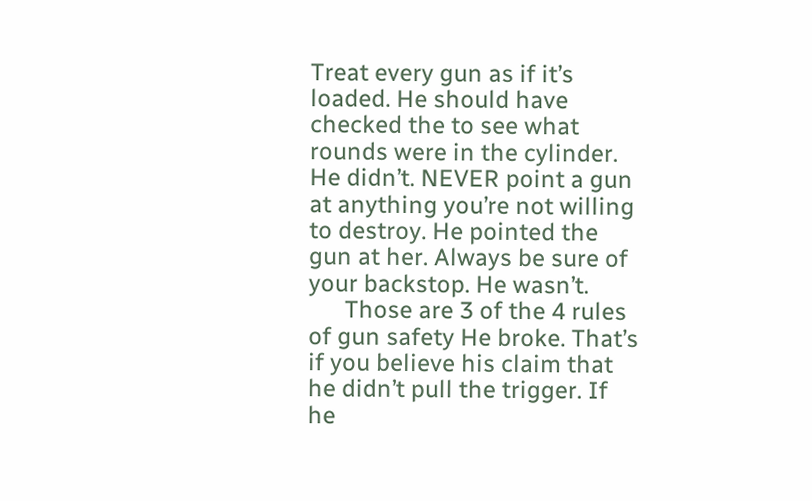Treat every gun as if it’s loaded. He should have checked the to see what rounds were in the cylinder. He didn’t. NEVER point a gun at anything you’re not willing to destroy. He pointed the gun at her. Always be sure of your backstop. He wasn’t.
      Those are 3 of the 4 rules of gun safety He broke. That’s if you believe his claim that he didn’t pull the trigger. If he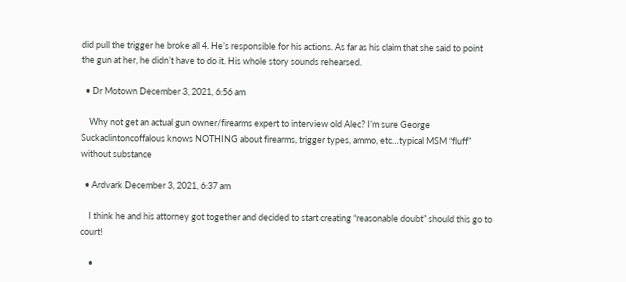did pull the trigger he broke all 4. He’s responsible for his actions. As far as his claim that she said to point the gun at her, he didn’t have to do it. His whole story sounds rehearsed.

  • Dr Motown December 3, 2021, 6:56 am

    Why not get an actual gun owner/firearms expert to interview old Alec? I’m sure George Suckaclintoncoffalous knows NOTHING about firearms, trigger types, ammo, etc…typical MSM “fluff” without substance

  • Ardvark December 3, 2021, 6:37 am

    I think he and his attorney got together and decided to start creating “reasonable doubt” should this go to court!

    •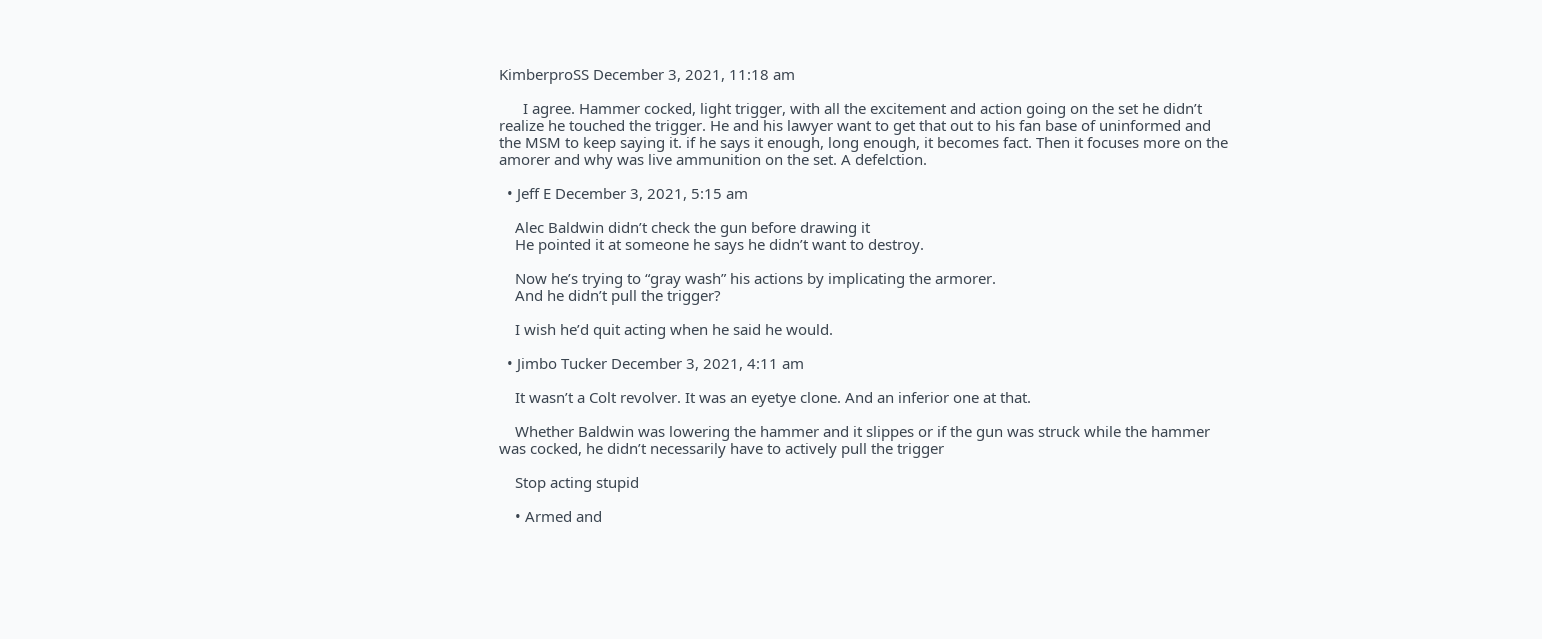KimberproSS December 3, 2021, 11:18 am

      I agree. Hammer cocked, light trigger, with all the excitement and action going on the set he didn’t realize he touched the trigger. He and his lawyer want to get that out to his fan base of uninformed and the MSM to keep saying it. if he says it enough, long enough, it becomes fact. Then it focuses more on the amorer and why was live ammunition on the set. A defelction.

  • Jeff E December 3, 2021, 5:15 am

    Alec Baldwin didn’t check the gun before drawing it
    He pointed it at someone he says he didn’t want to destroy.

    Now he’s trying to “gray wash” his actions by implicating the armorer.
    And he didn’t pull the trigger?

    I wish he’d quit acting when he said he would.

  • Jimbo Tucker December 3, 2021, 4:11 am

    It wasn’t a Colt revolver. It was an eyetye clone. And an inferior one at that.

    Whether Baldwin was lowering the hammer and it slippes or if the gun was struck while the hammer was cocked, he didn’t necessarily have to actively pull the trigger

    Stop acting stupid

    • Armed and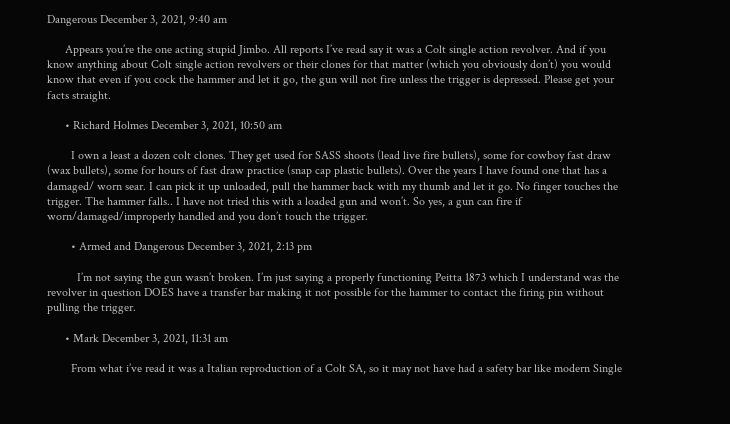Dangerous December 3, 2021, 9:40 am

      Appears you’re the one acting stupid Jimbo. All reports I’ve read say it was a Colt single action revolver. And if you know anything about Colt single action revolvers or their clones for that matter (which you obviously don’t) you would know that even if you cock the hammer and let it go, the gun will not fire unless the trigger is depressed. Please get your facts straight.

      • Richard Holmes December 3, 2021, 10:50 am

        I own a least a dozen colt clones. They get used for SASS shoots (lead live fire bullets), some for cowboy fast draw (wax bullets), some for hours of fast draw practice (snap cap plastic bullets). Over the years I have found one that has a damaged/ worn sear. I can pick it up unloaded, pull the hammer back with my thumb and let it go. No finger touches the trigger. The hammer falls.. I have not tried this with a loaded gun and won’t. So yes, a gun can fire if worn/damaged/improperly handled and you don’t touch the trigger.

        • Armed and Dangerous December 3, 2021, 2:13 pm

          I’m not saying the gun wasn’t broken. I’m just saying a properly functioning Peitta 1873 which I understand was the revolver in question DOES have a transfer bar making it not possible for the hammer to contact the firing pin without pulling the trigger.

      • Mark December 3, 2021, 11:31 am

        From what i’ve read it was a Italian reproduction of a Colt SA, so it may not have had a safety bar like modern Single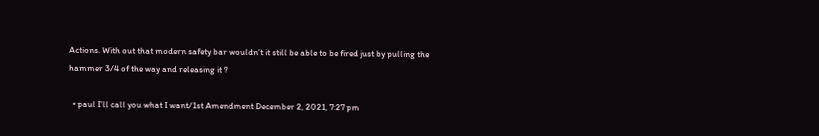Actions. With out that modern safety bar wouldn’t it still be able to be fired just by pulling the hammer 3/4 of the way and releasing it ?

  • paul I'll call you what I want/1st Amendment December 2, 2021, 7:27 pm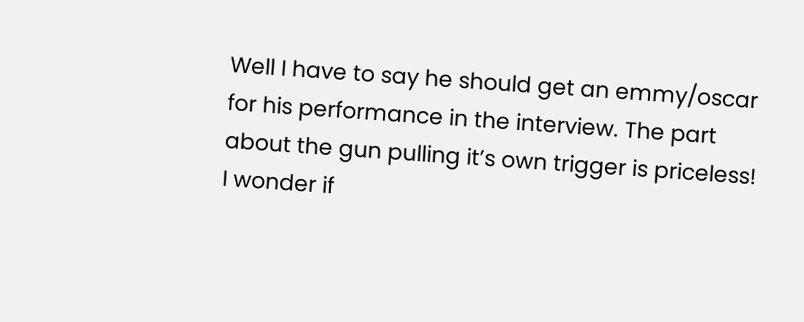Well I have to say he should get an emmy/oscar for his performance in the interview. The part about the gun pulling it’s own trigger is priceless! I wonder if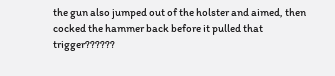the gun also jumped out of the holster and aimed, then cocked the hammer back before it pulled that trigger??????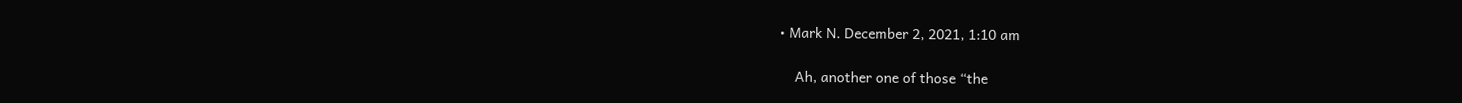• Mark N. December 2, 2021, 1:10 am

    Ah, another one of those “the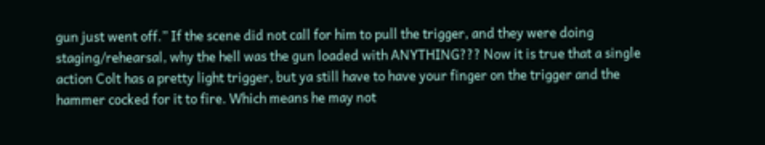gun just went off.” If the scene did not call for him to pull the trigger, and they were doing staging/rehearsal, why the hell was the gun loaded with ANYTHING??? Now it is true that a single action Colt has a pretty light trigger, but ya still have to have your finger on the trigger and the hammer cocked for it to fire. Which means he may not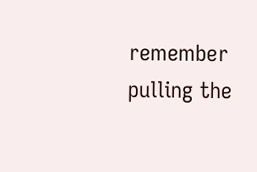remember pulling the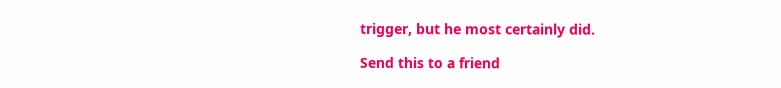trigger, but he most certainly did.

Send this to a friend